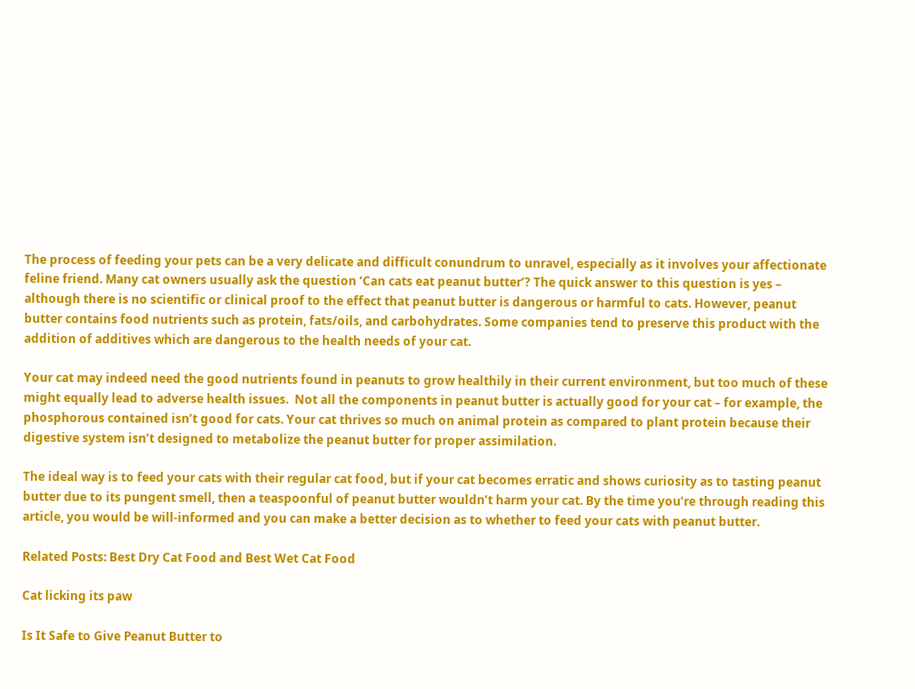The process of feeding your pets can be a very delicate and difficult conundrum to unravel, especially as it involves your affectionate feline friend. Many cat owners usually ask the question ‘Can cats eat peanut butter’? The quick answer to this question is yes – although there is no scientific or clinical proof to the effect that peanut butter is dangerous or harmful to cats. However, peanut butter contains food nutrients such as protein, fats/oils, and carbohydrates. Some companies tend to preserve this product with the addition of additives which are dangerous to the health needs of your cat.

Your cat may indeed need the good nutrients found in peanuts to grow healthily in their current environment, but too much of these might equally lead to adverse health issues.  Not all the components in peanut butter is actually good for your cat – for example, the phosphorous contained isn’t good for cats. Your cat thrives so much on animal protein as compared to plant protein because their digestive system isn’t designed to metabolize the peanut butter for proper assimilation.

The ideal way is to feed your cats with their regular cat food, but if your cat becomes erratic and shows curiosity as to tasting peanut butter due to its pungent smell, then a teaspoonful of peanut butter wouldn’t harm your cat. By the time you’re through reading this article, you would be will-informed and you can make a better decision as to whether to feed your cats with peanut butter.

Related Posts: Best Dry Cat Food and Best Wet Cat Food

Cat licking its paw

Is It Safe to Give Peanut Butter to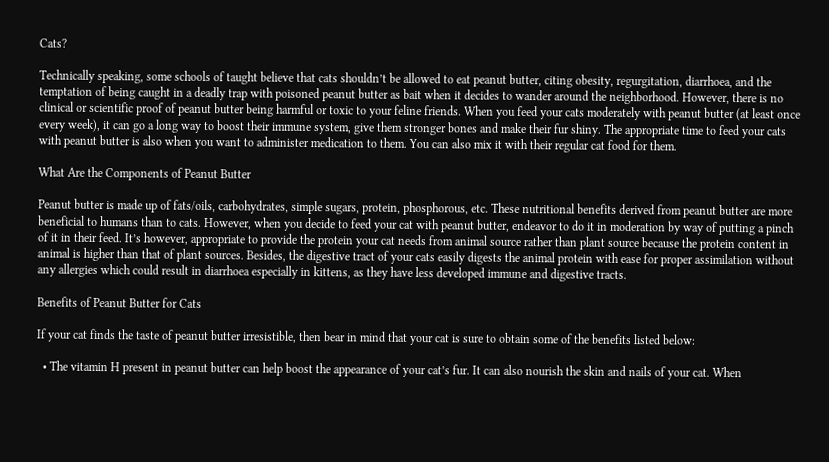Cats?

Technically speaking, some schools of taught believe that cats shouldn’t be allowed to eat peanut butter, citing obesity, regurgitation, diarrhoea, and the temptation of being caught in a deadly trap with poisoned peanut butter as bait when it decides to wander around the neighborhood. However, there is no clinical or scientific proof of peanut butter being harmful or toxic to your feline friends. When you feed your cats moderately with peanut butter (at least once every week), it can go a long way to boost their immune system, give them stronger bones and make their fur shiny. The appropriate time to feed your cats with peanut butter is also when you want to administer medication to them. You can also mix it with their regular cat food for them.

What Are the Components of Peanut Butter

Peanut butter is made up of fats/oils, carbohydrates, simple sugars, protein, phosphorous, etc. These nutritional benefits derived from peanut butter are more beneficial to humans than to cats. However, when you decide to feed your cat with peanut butter, endeavor to do it in moderation by way of putting a pinch of it in their feed. It’s however, appropriate to provide the protein your cat needs from animal source rather than plant source because the protein content in animal is higher than that of plant sources. Besides, the digestive tract of your cats easily digests the animal protein with ease for proper assimilation without any allergies which could result in diarrhoea especially in kittens, as they have less developed immune and digestive tracts.

Benefits of Peanut Butter for Cats

If your cat finds the taste of peanut butter irresistible, then bear in mind that your cat is sure to obtain some of the benefits listed below:

  • The vitamin H present in peanut butter can help boost the appearance of your cat’s fur. It can also nourish the skin and nails of your cat. When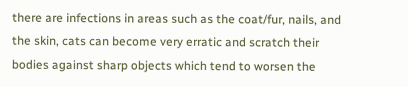there are infections in areas such as the coat/fur, nails, and the skin, cats can become very erratic and scratch their bodies against sharp objects which tend to worsen the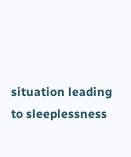situation leading to sleeplessness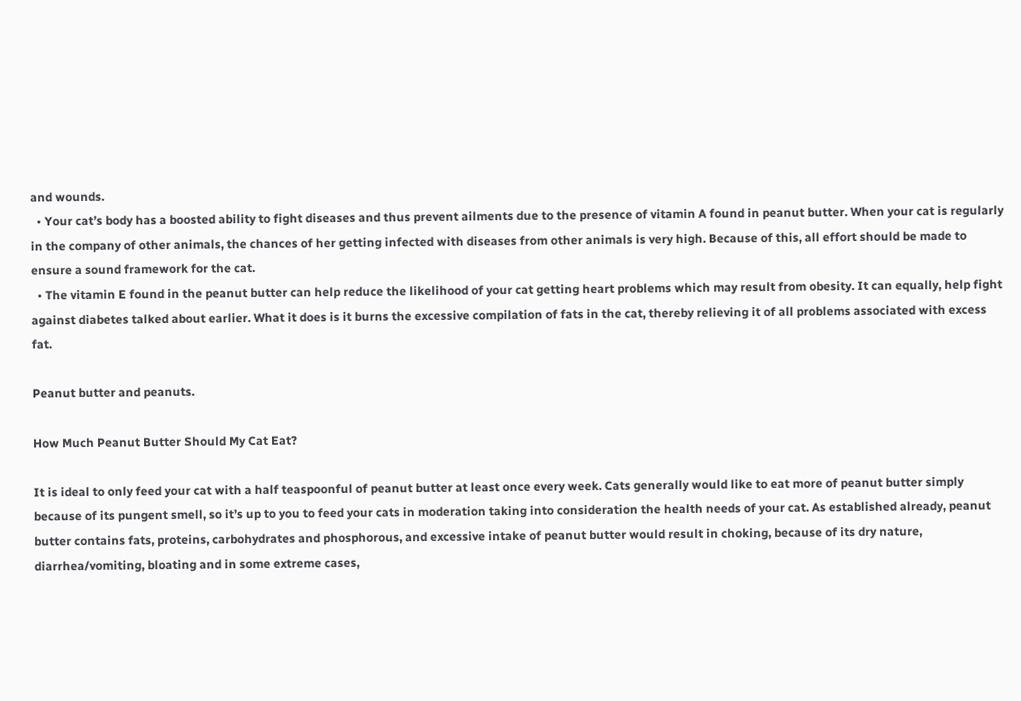and wounds.
  • Your cat’s body has a boosted ability to fight diseases and thus prevent ailments due to the presence of vitamin A found in peanut butter. When your cat is regularly in the company of other animals, the chances of her getting infected with diseases from other animals is very high. Because of this, all effort should be made to ensure a sound framework for the cat.
  • The vitamin E found in the peanut butter can help reduce the likelihood of your cat getting heart problems which may result from obesity. It can equally, help fight against diabetes talked about earlier. What it does is it burns the excessive compilation of fats in the cat, thereby relieving it of all problems associated with excess fat.

Peanut butter and peanuts.

How Much Peanut Butter Should My Cat Eat?

It is ideal to only feed your cat with a half teaspoonful of peanut butter at least once every week. Cats generally would like to eat more of peanut butter simply because of its pungent smell, so it’s up to you to feed your cats in moderation taking into consideration the health needs of your cat. As established already, peanut butter contains fats, proteins, carbohydrates and phosphorous, and excessive intake of peanut butter would result in choking, because of its dry nature, diarrhea/vomiting, bloating and in some extreme cases,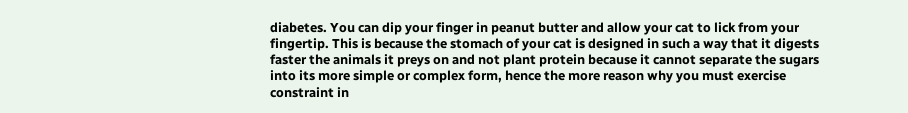diabetes. You can dip your finger in peanut butter and allow your cat to lick from your fingertip. This is because the stomach of your cat is designed in such a way that it digests faster the animals it preys on and not plant protein because it cannot separate the sugars into its more simple or complex form, hence the more reason why you must exercise constraint in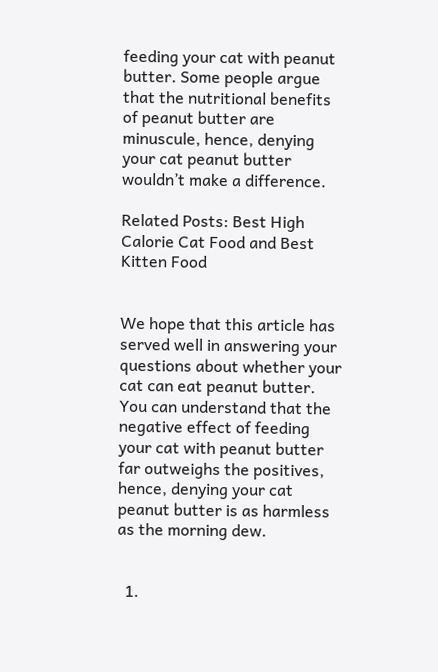feeding your cat with peanut butter. Some people argue that the nutritional benefits of peanut butter are minuscule, hence, denying your cat peanut butter wouldn’t make a difference.

Related Posts: Best High Calorie Cat Food and Best Kitten Food


We hope that this article has served well in answering your questions about whether your cat can eat peanut butter. You can understand that the negative effect of feeding your cat with peanut butter far outweighs the positives, hence, denying your cat peanut butter is as harmless as the morning dew.


  1.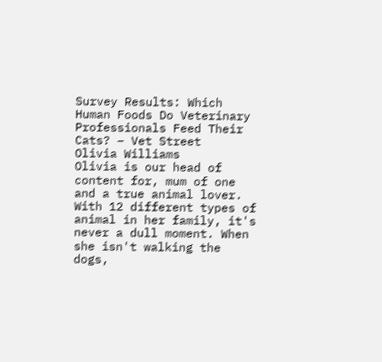Survey Results: Which Human Foods Do Veterinary Professionals Feed Their Cats? – Vet Street
Olivia Williams
Olivia is our head of content for, mum of one and a true animal lover. With 12 different types of animal in her family, it's never a dull moment. When she isn't walking the dogs,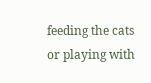feeding the cats or playing with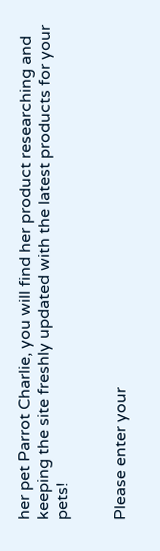her pet Parrot Charlie, you will find her product researching and keeping the site freshly updated with the latest products for your pets!


Please enter your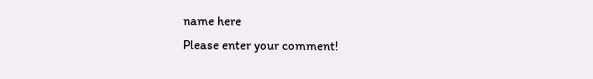name here
Please enter your comment!